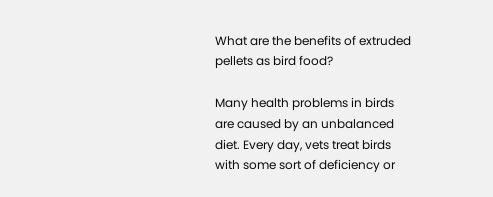What are the benefits of extruded pellets as bird food?

Many health problems in birds are caused by an unbalanced diet. Every day, vets treat birds with some sort of deficiency or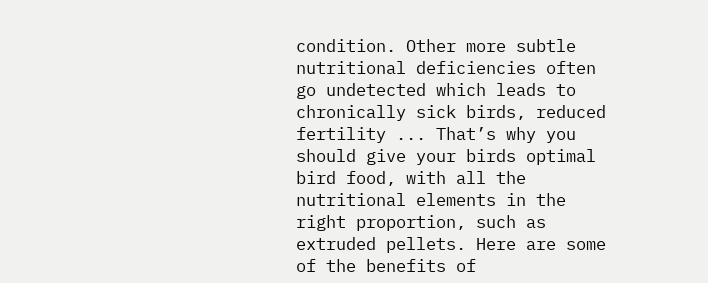condition. Other more subtle nutritional deficiencies often go undetected which leads to chronically sick birds, reduced fertility ... That’s why you should give your birds optimal bird food, with all the nutritional elements in the right proportion, such as extruded pellets. Here are some of the benefits of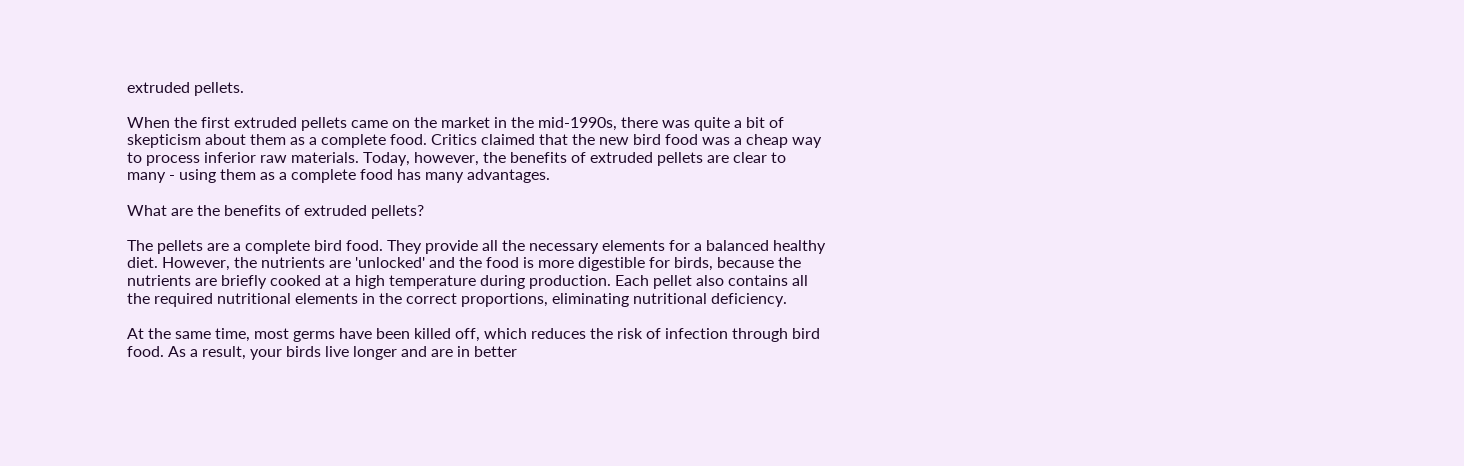extruded pellets.

When the first extruded pellets came on the market in the mid-1990s, there was quite a bit of skepticism about them as a complete food. Critics claimed that the new bird food was a cheap way to process inferior raw materials. Today, however, the benefits of extruded pellets are clear to many - using them as a complete food has many advantages.

What are the benefits of extruded pellets?

The pellets are a complete bird food. They provide all the necessary elements for a balanced healthy diet. However, the nutrients are 'unlocked' and the food is more digestible for birds, because the nutrients are briefly cooked at a high temperature during production. Each pellet also contains all the required nutritional elements in the correct proportions, eliminating nutritional deficiency.

At the same time, most germs have been killed off, which reduces the risk of infection through bird food. As a result, your birds live longer and are in better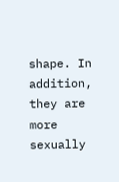shape. In addition, they are more sexually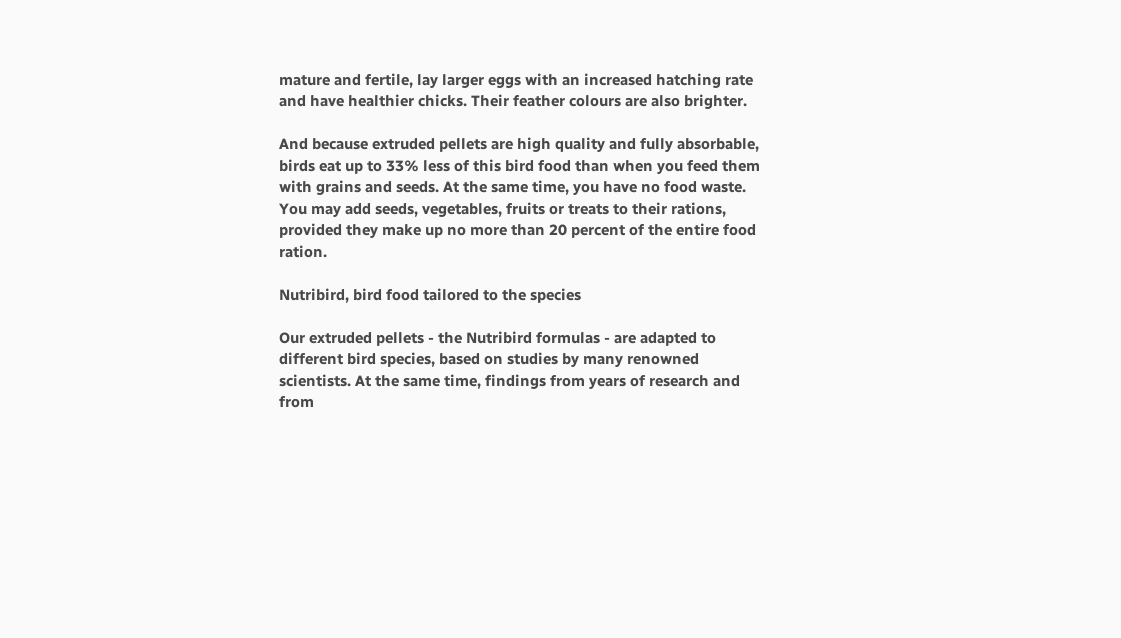mature and fertile, lay larger eggs with an increased hatching rate and have healthier chicks. Their feather colours are also brighter.

And because extruded pellets are high quality and fully absorbable, birds eat up to 33% less of this bird food than when you feed them with grains and seeds. At the same time, you have no food waste. You may add seeds, vegetables, fruits or treats to their rations, provided they make up no more than 20 percent of the entire food ration.

Nutribird, bird food tailored to the species

Our extruded pellets - the Nutribird formulas - are adapted to different bird species, based on studies by many renowned scientists. At the same time, findings from years of research and from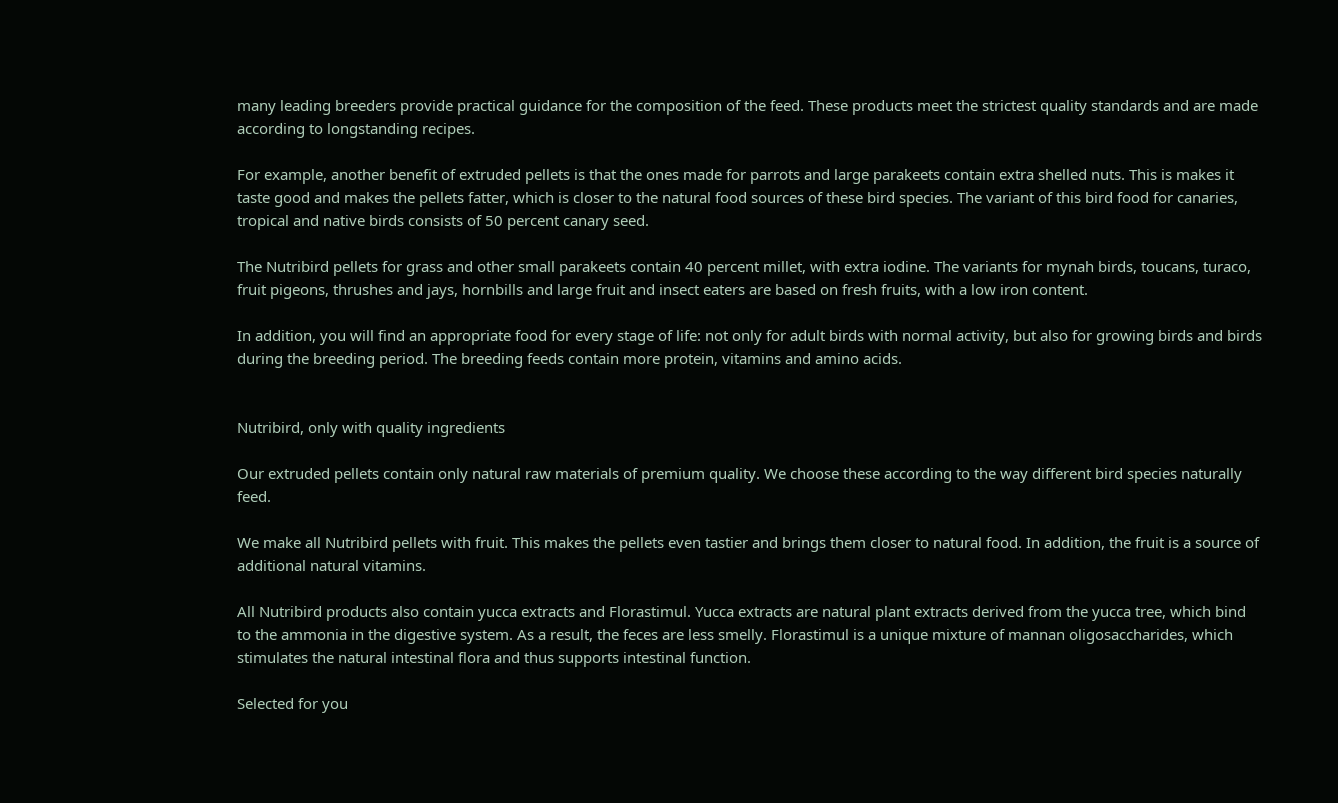many leading breeders provide practical guidance for the composition of the feed. These products meet the strictest quality standards and are made according to longstanding recipes.

For example, another benefit of extruded pellets is that the ones made for parrots and large parakeets contain extra shelled nuts. This is makes it taste good and makes the pellets fatter, which is closer to the natural food sources of these bird species. The variant of this bird food for canaries, tropical and native birds consists of 50 percent canary seed.

The Nutribird pellets for grass and other small parakeets contain 40 percent millet, with extra iodine. The variants for mynah birds, toucans, turaco, fruit pigeons, thrushes and jays, hornbills and large fruit and insect eaters are based on fresh fruits, with a low iron content.

In addition, you will find an appropriate food for every stage of life: not only for adult birds with normal activity, but also for growing birds and birds during the breeding period. The breeding feeds contain more protein, vitamins and amino acids.


Nutribird, only with quality ingredients

Our extruded pellets contain only natural raw materials of premium quality. We choose these according to the way different bird species naturally feed.

We make all Nutribird pellets with fruit. This makes the pellets even tastier and brings them closer to natural food. In addition, the fruit is a source of additional natural vitamins.

All Nutribird products also contain yucca extracts and Florastimul. Yucca extracts are natural plant extracts derived from the yucca tree, which bind to the ammonia in the digestive system. As a result, the feces are less smelly. Florastimul is a unique mixture of mannan oligosaccharides, which stimulates the natural intestinal flora and thus supports intestinal function.

Selected for you